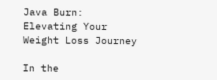Java Burn: Elevating Your Weight Loss Journey

In the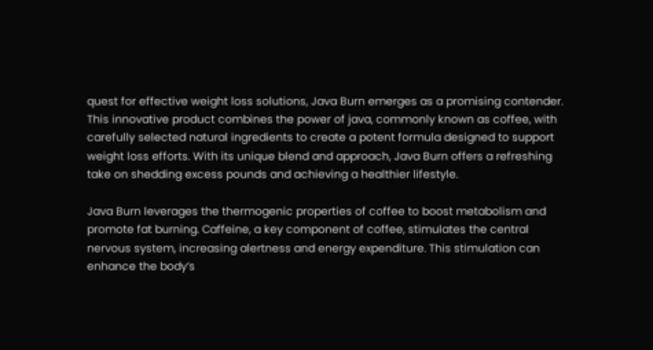quest for effective weight loss solutions, Java Burn emerges as a promising contender. This innovative product combines the power of java, commonly known as coffee, with carefully selected natural ingredients to create a potent formula designed to support weight loss efforts. With its unique blend and approach, Java Burn offers a refreshing take on shedding excess pounds and achieving a healthier lifestyle.

Java Burn leverages the thermogenic properties of coffee to boost metabolism and promote fat burning. Caffeine, a key component of coffee, stimulates the central nervous system, increasing alertness and energy expenditure. This stimulation can enhance the body’s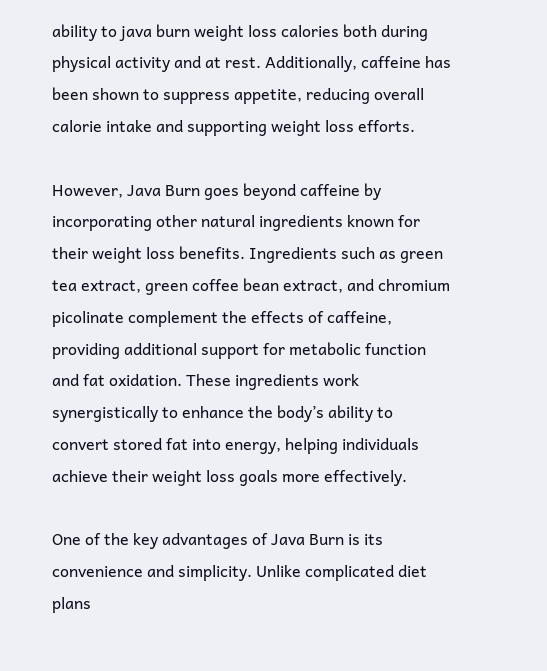ability to java burn weight loss calories both during physical activity and at rest. Additionally, caffeine has been shown to suppress appetite, reducing overall calorie intake and supporting weight loss efforts.

However, Java Burn goes beyond caffeine by incorporating other natural ingredients known for their weight loss benefits. Ingredients such as green tea extract, green coffee bean extract, and chromium picolinate complement the effects of caffeine, providing additional support for metabolic function and fat oxidation. These ingredients work synergistically to enhance the body’s ability to convert stored fat into energy, helping individuals achieve their weight loss goals more effectively.

One of the key advantages of Java Burn is its convenience and simplicity. Unlike complicated diet plans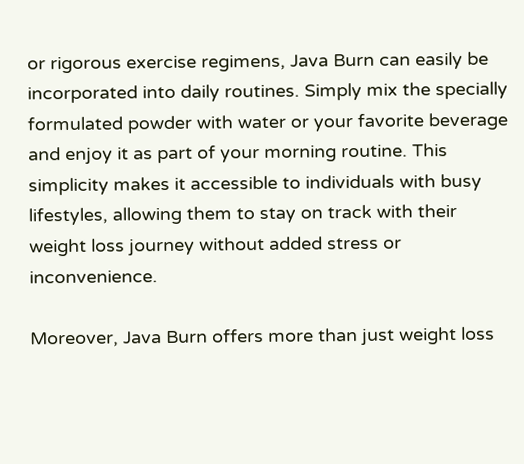or rigorous exercise regimens, Java Burn can easily be incorporated into daily routines. Simply mix the specially formulated powder with water or your favorite beverage and enjoy it as part of your morning routine. This simplicity makes it accessible to individuals with busy lifestyles, allowing them to stay on track with their weight loss journey without added stress or inconvenience.

Moreover, Java Burn offers more than just weight loss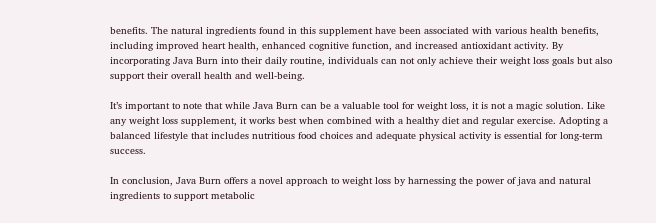benefits. The natural ingredients found in this supplement have been associated with various health benefits, including improved heart health, enhanced cognitive function, and increased antioxidant activity. By incorporating Java Burn into their daily routine, individuals can not only achieve their weight loss goals but also support their overall health and well-being.

It’s important to note that while Java Burn can be a valuable tool for weight loss, it is not a magic solution. Like any weight loss supplement, it works best when combined with a healthy diet and regular exercise. Adopting a balanced lifestyle that includes nutritious food choices and adequate physical activity is essential for long-term success.

In conclusion, Java Burn offers a novel approach to weight loss by harnessing the power of java and natural ingredients to support metabolic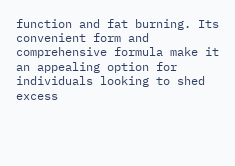function and fat burning. Its convenient form and comprehensive formula make it an appealing option for individuals looking to shed excess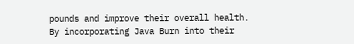pounds and improve their overall health. By incorporating Java Burn into their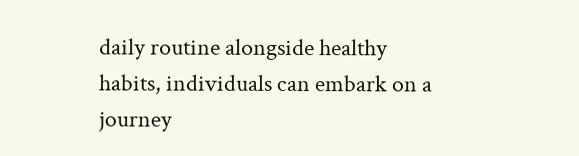daily routine alongside healthy habits, individuals can embark on a journey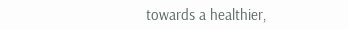towards a healthier,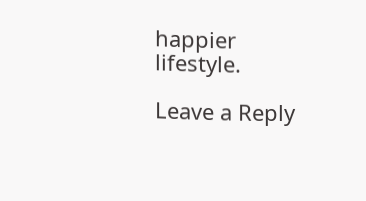happier lifestyle.

Leave a Reply